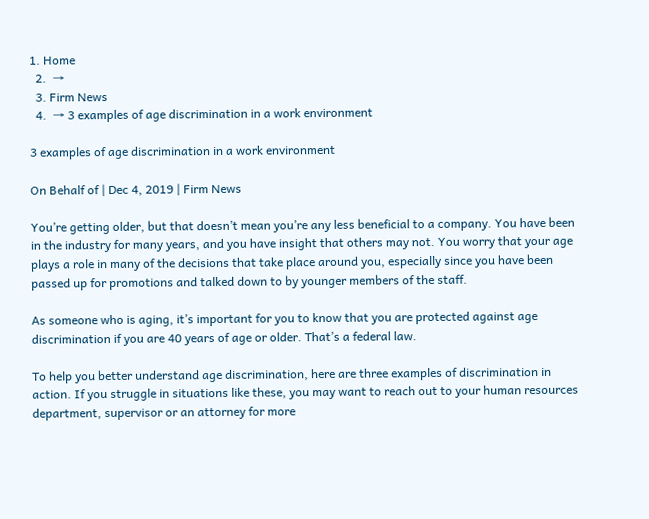1. Home
  2.  →
  3. Firm News
  4.  → 3 examples of age discrimination in a work environment

3 examples of age discrimination in a work environment

On Behalf of | Dec 4, 2019 | Firm News

You’re getting older, but that doesn’t mean you’re any less beneficial to a company. You have been in the industry for many years, and you have insight that others may not. You worry that your age plays a role in many of the decisions that take place around you, especially since you have been passed up for promotions and talked down to by younger members of the staff.

As someone who is aging, it’s important for you to know that you are protected against age discrimination if you are 40 years of age or older. That’s a federal law.

To help you better understand age discrimination, here are three examples of discrimination in action. If you struggle in situations like these, you may want to reach out to your human resources department, supervisor or an attorney for more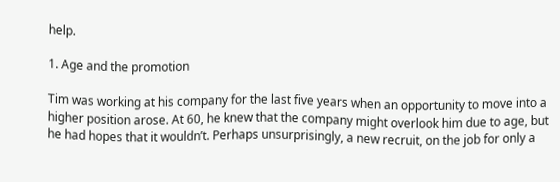help.

1. Age and the promotion

Tim was working at his company for the last five years when an opportunity to move into a higher position arose. At 60, he knew that the company might overlook him due to age, but he had hopes that it wouldn’t. Perhaps unsurprisingly, a new recruit, on the job for only a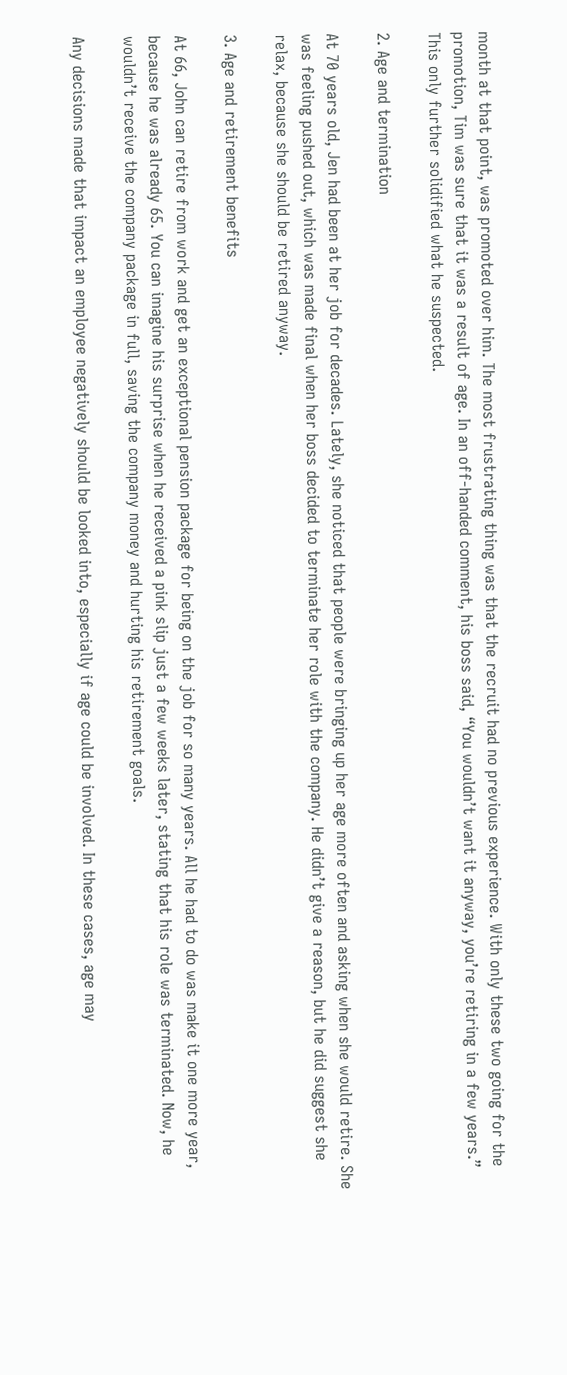month at that point, was promoted over him. The most frustrating thing was that the recruit had no previous experience. With only these two going for the promotion, Tim was sure that it was a result of age. In an off-handed comment, his boss said, “You wouldn’t want it anyway, you’re retiring in a few years.” This only further solidified what he suspected.

2. Age and termination

At 70 years old, Jen had been at her job for decades. Lately, she noticed that people were bringing up her age more often and asking when she would retire. She was feeling pushed out, which was made final when her boss decided to terminate her role with the company. He didn’t give a reason, but he did suggest she relax, because she should be retired anyway.

3. Age and retirement benefits

At 66, John can retire from work and get an exceptional pension package for being on the job for so many years. All he had to do was make it one more year, because he was already 65. You can imagine his surprise when he received a pink slip just a few weeks later, stating that his role was terminated. Now, he wouldn’t receive the company package in full, saving the company money and hurting his retirement goals.

Any decisions made that impact an employee negatively should be looked into, especially if age could be involved. In these cases, age may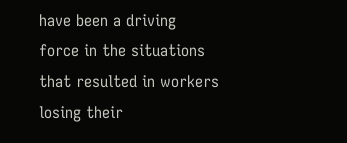have been a driving force in the situations that resulted in workers losing their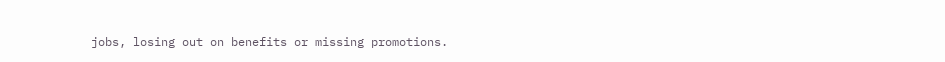jobs, losing out on benefits or missing promotions.